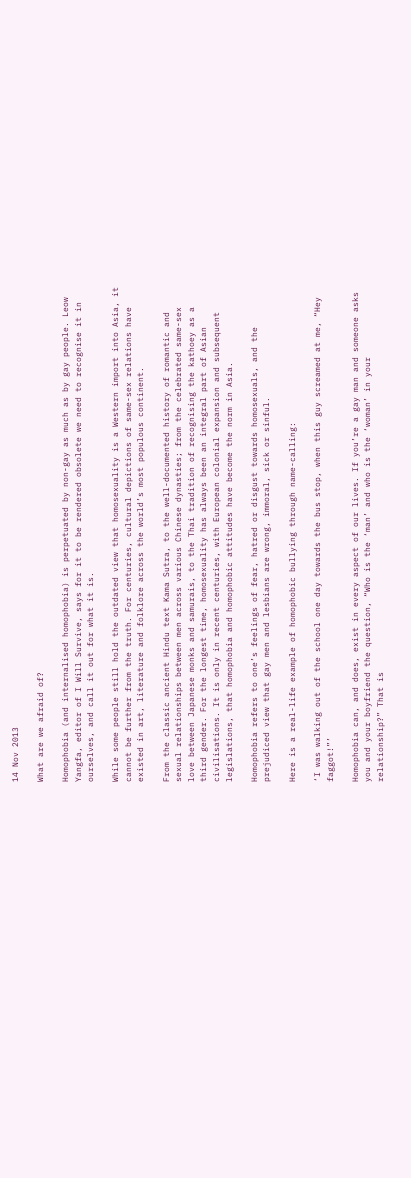14 Nov 2013

What are we afraid of?

Homophobia (and internalised homophobia) is perpetuated by non-gay as much as by gay people. Leow Yangfa, editor of I Will Survive, says for it to be rendered obsolete we need to recognise it in ourselves, and call it out for what it is.

While some people still hold the outdated view that homosexuality is a Western import into Asia, it cannot be further from the truth. For centuries, cultural depictions of same-sex relations have existed in art, literature and folklore across the world’s most populous continent.

From the classic ancient Hindu text Kama Sutra, to the well-documented history of romantic and sexual relationships between men across various Chinese dynasties; from the celebrated same-sex love between Japanese monks and samurais, to the Thai tradition of recognising the kathoey as a third gender. For the longest time, homosexuality has always been an integral part of Asian civilisations. It is only in recent centuries, with European colonial expansion and subsequent legislations, that homophobia and homophobic attitudes have become the norm in Asia.

Homophobia refers to one’s feelings of fear, hatred or disgust towards homosexuals, and the prejudiced view that gay men and lesbians are wrong, immoral, sick or sinful.

Here is a real-life example of homophobic bullying through name-calling:

‘I was walking out of the school one day towards the bus stop, when this guy screamed at me, “Hey faggot!”’

Homophobia can, and does, exist in every aspect of our lives. If you’re a gay man and someone asks you and your boyfriend the question, “Who is the ‘man’ and who is the ‘woman’ in your relationship?” That is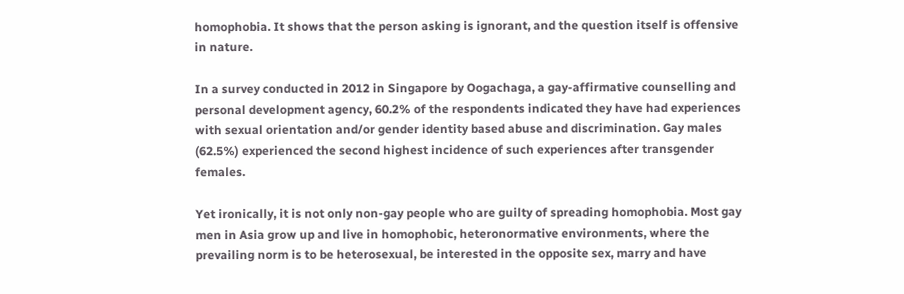homophobia. It shows that the person asking is ignorant, and the question itself is offensive in nature.

In a survey conducted in 2012 in Singapore by Oogachaga, a gay-affirmative counselling and personal development agency, 60.2% of the respondents indicated they have had experiences with sexual orientation and/or gender identity based abuse and discrimination. Gay males (62.5%) experienced the second highest incidence of such experiences after transgender females.

Yet ironically, it is not only non-gay people who are guilty of spreading homophobia. Most gay men in Asia grow up and live in homophobic, heteronormative environments, where the prevailing norm is to be heterosexual, be interested in the opposite sex, marry and have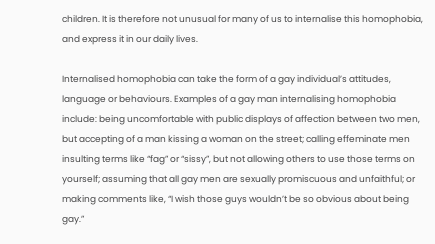children. It is therefore not unusual for many of us to internalise this homophobia, and express it in our daily lives.

Internalised homophobia can take the form of a gay individual’s attitudes, language or behaviours. Examples of a gay man internalising homophobia include: being uncomfortable with public displays of affection between two men, but accepting of a man kissing a woman on the street; calling effeminate men insulting terms like “fag” or “sissy”, but not allowing others to use those terms on yourself; assuming that all gay men are sexually promiscuous and unfaithful; or making comments like, “I wish those guys wouldn’t be so obvious about being gay.”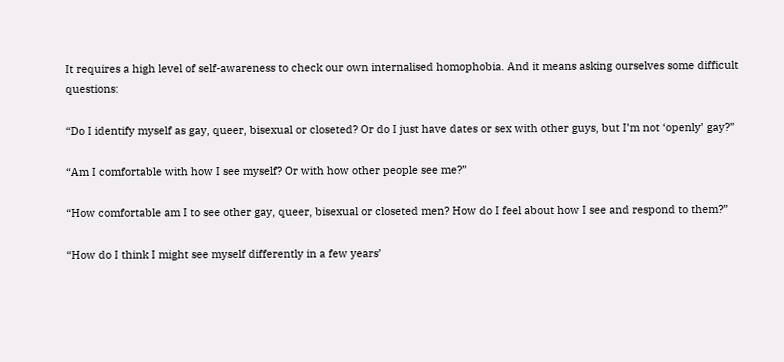It requires a high level of self-awareness to check our own internalised homophobia. And it means asking ourselves some difficult questions:

“Do I identify myself as gay, queer, bisexual or closeted? Or do I just have dates or sex with other guys, but I’m not ‘openly’ gay?”

“Am I comfortable with how I see myself? Or with how other people see me?”

“How comfortable am I to see other gay, queer, bisexual or closeted men? How do I feel about how I see and respond to them?”

“How do I think I might see myself differently in a few years’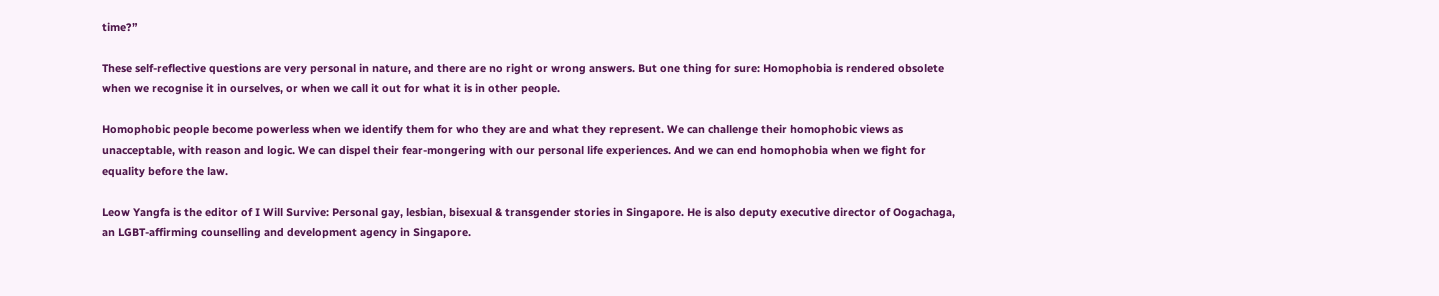time?”

These self-reflective questions are very personal in nature, and there are no right or wrong answers. But one thing for sure: Homophobia is rendered obsolete when we recognise it in ourselves, or when we call it out for what it is in other people.

Homophobic people become powerless when we identify them for who they are and what they represent. We can challenge their homophobic views as unacceptable, with reason and logic. We can dispel their fear-mongering with our personal life experiences. And we can end homophobia when we fight for equality before the law.

Leow Yangfa is the editor of I Will Survive: Personal gay, lesbian, bisexual & transgender stories in Singapore. He is also deputy executive director of Oogachaga, an LGBT-affirming counselling and development agency in Singapore.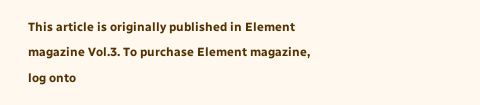This article is originally published in Element magazine Vol.3. To purchase Element magazine, log onto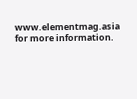www.elementmag.asia for more information.